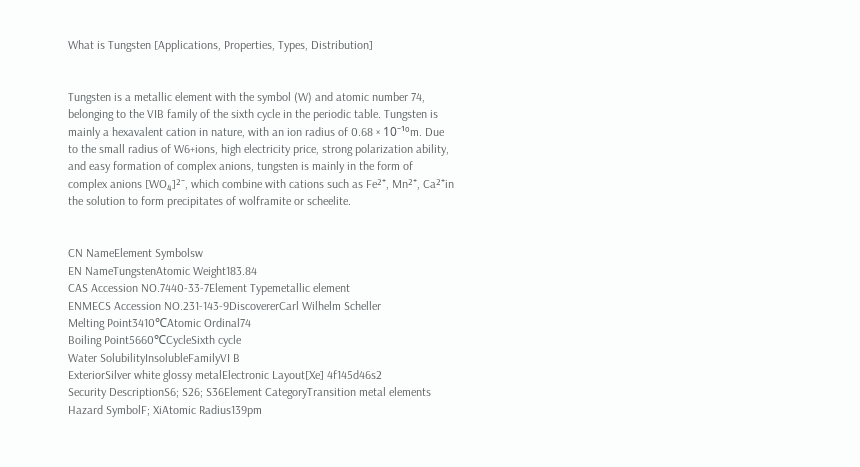What is Tungsten [Applications, Properties, Types, Distribution]


Tungsten is a metallic element with the symbol (W) and atomic number 74, belonging to the VIB family of the sixth cycle in the periodic table. Tungsten is mainly a hexavalent cation in nature, with an ion radius of 0.68 × 10⁻¹ºm. Due to the small radius of W6+ions, high electricity price, strong polarization ability, and easy formation of complex anions, tungsten is mainly in the form of complex anions [WO₄]²⁻, which combine with cations such as Fe²⁺, Mn²⁺, Ca²⁺in the solution to form precipitates of wolframite or scheelite.


CN NameElement Symbolsw
EN NameTungstenAtomic Weight183.84
CAS Accession NO.7440-33-7Element Typemetallic element
ENMECS Accession NO.231-143-9DiscovererCarl Wilhelm Scheller
Melting Point3410℃Atomic Ordinal74
Boiling Point5660℃CycleSixth cycle
Water SolubilityInsolubleFamilyVI B
ExteriorSilver white glossy metalElectronic Layout[Xe] 4f145d46s2
Security DescriptionS6; S26; S36Element CategoryTransition metal elements
Hazard SymbolF; XiAtomic Radius139pm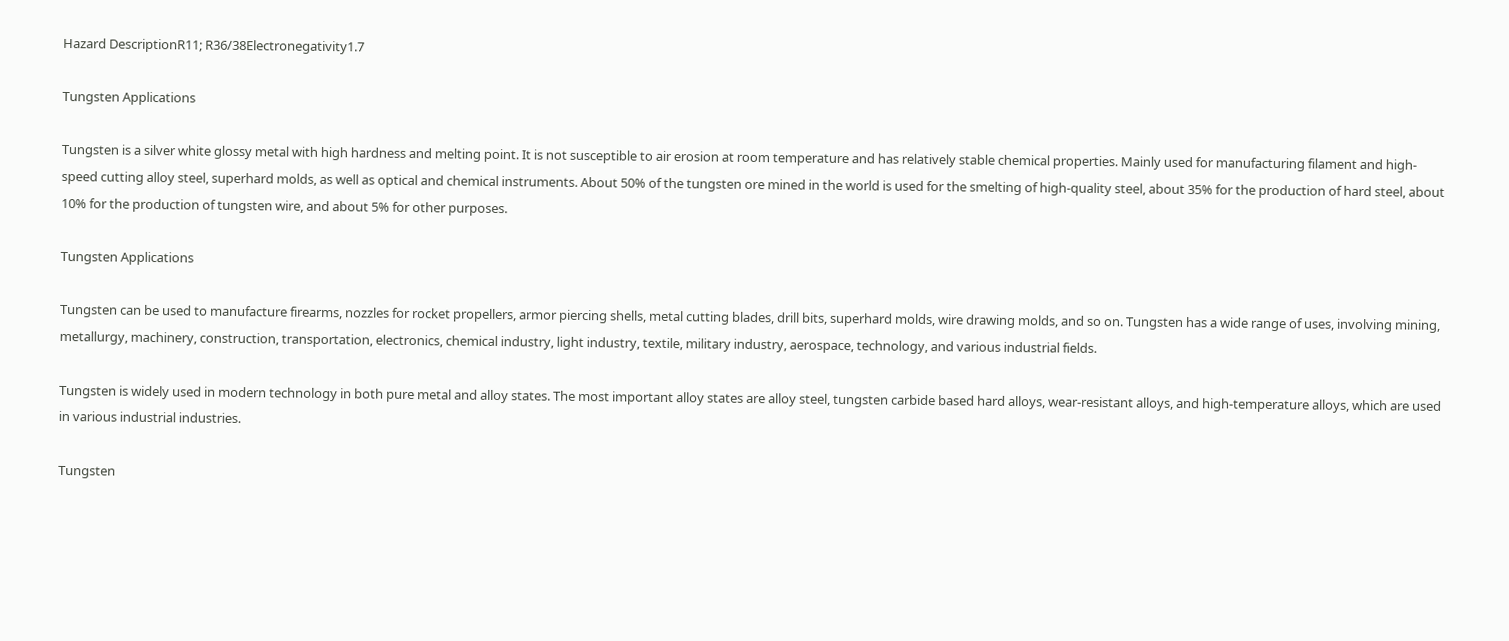Hazard DescriptionR11; R36/38Electronegativity1.7

Tungsten Applications

Tungsten is a silver white glossy metal with high hardness and melting point. It is not susceptible to air erosion at room temperature and has relatively stable chemical properties. Mainly used for manufacturing filament and high-speed cutting alloy steel, superhard molds, as well as optical and chemical instruments. About 50% of the tungsten ore mined in the world is used for the smelting of high-quality steel, about 35% for the production of hard steel, about 10% for the production of tungsten wire, and about 5% for other purposes.

Tungsten Applications

Tungsten can be used to manufacture firearms, nozzles for rocket propellers, armor piercing shells, metal cutting blades, drill bits, superhard molds, wire drawing molds, and so on. Tungsten has a wide range of uses, involving mining, metallurgy, machinery, construction, transportation, electronics, chemical industry, light industry, textile, military industry, aerospace, technology, and various industrial fields.

Tungsten is widely used in modern technology in both pure metal and alloy states. The most important alloy states are alloy steel, tungsten carbide based hard alloys, wear-resistant alloys, and high-temperature alloys, which are used in various industrial industries.

Tungsten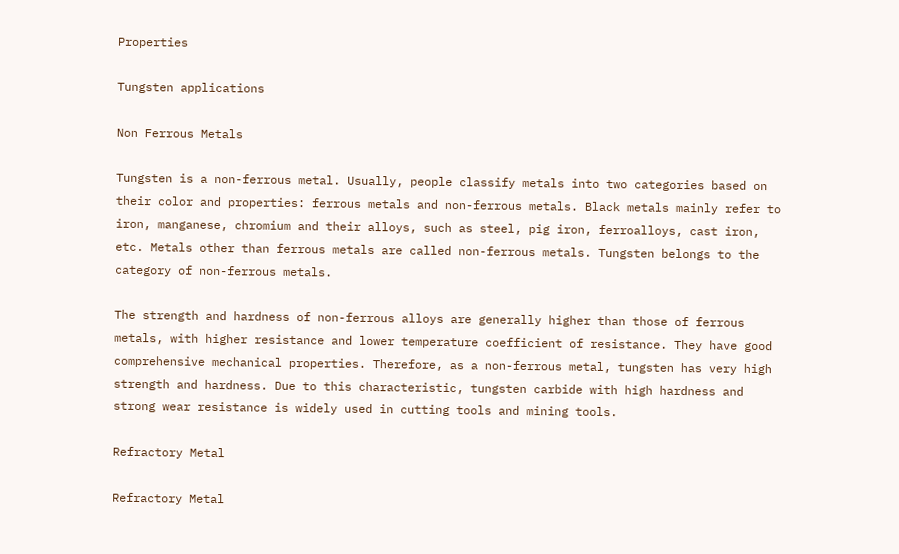Properties

Tungsten applications

Non Ferrous Metals

Tungsten is a non-ferrous metal. Usually, people classify metals into two categories based on their color and properties: ferrous metals and non-ferrous metals. Black metals mainly refer to iron, manganese, chromium and their alloys, such as steel, pig iron, ferroalloys, cast iron, etc. Metals other than ferrous metals are called non-ferrous metals. Tungsten belongs to the category of non-ferrous metals.

The strength and hardness of non-ferrous alloys are generally higher than those of ferrous metals, with higher resistance and lower temperature coefficient of resistance. They have good comprehensive mechanical properties. Therefore, as a non-ferrous metal, tungsten has very high strength and hardness. Due to this characteristic, tungsten carbide with high hardness and strong wear resistance is widely used in cutting tools and mining tools.

Refractory Metal

Refractory Metal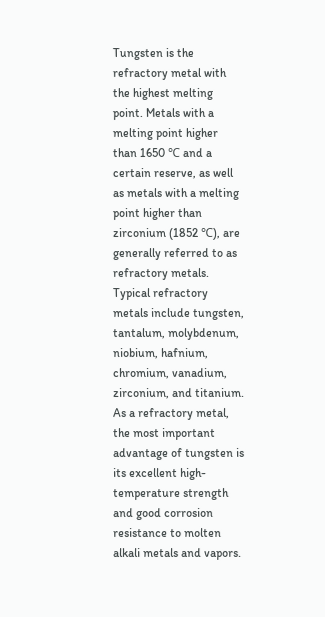Tungsten is the refractory metal with the highest melting point. Metals with a melting point higher than 1650 ℃ and a certain reserve, as well as metals with a melting point higher than zirconium (1852 ℃), are generally referred to as refractory metals. Typical refractory metals include tungsten, tantalum, molybdenum, niobium, hafnium, chromium, vanadium, zirconium, and titanium. As a refractory metal, the most important advantage of tungsten is its excellent high-temperature strength and good corrosion resistance to molten alkali metals and vapors.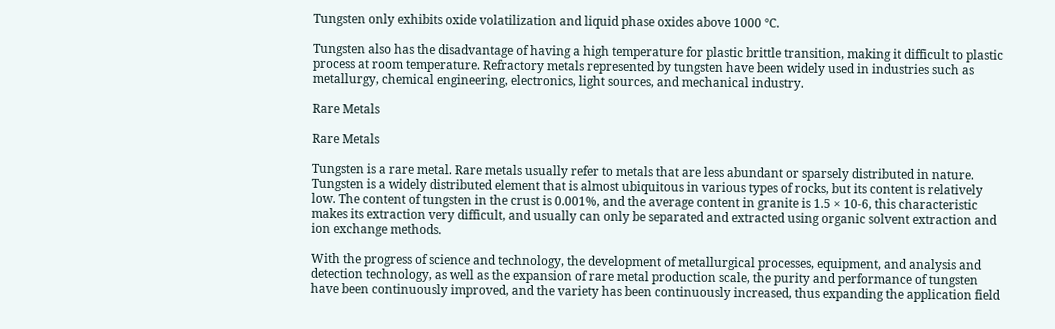Tungsten only exhibits oxide volatilization and liquid phase oxides above 1000 ℃.

Tungsten also has the disadvantage of having a high temperature for plastic brittle transition, making it difficult to plastic process at room temperature. Refractory metals represented by tungsten have been widely used in industries such as metallurgy, chemical engineering, electronics, light sources, and mechanical industry.

Rare Metals

Rare Metals

Tungsten is a rare metal. Rare metals usually refer to metals that are less abundant or sparsely distributed in nature. Tungsten is a widely distributed element that is almost ubiquitous in various types of rocks, but its content is relatively low. The content of tungsten in the crust is 0.001%, and the average content in granite is 1.5 × 10-6, this characteristic makes its extraction very difficult, and usually can only be separated and extracted using organic solvent extraction and ion exchange methods.

With the progress of science and technology, the development of metallurgical processes, equipment, and analysis and detection technology, as well as the expansion of rare metal production scale, the purity and performance of tungsten have been continuously improved, and the variety has been continuously increased, thus expanding the application field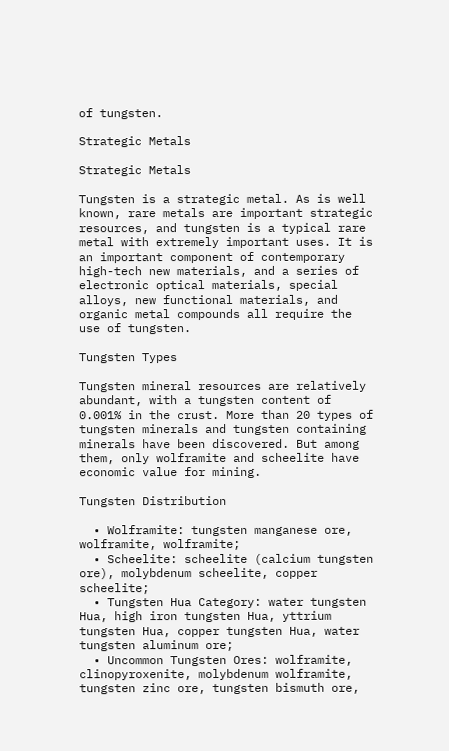of tungsten.

Strategic Metals

Strategic Metals

Tungsten is a strategic metal. As is well known, rare metals are important strategic resources, and tungsten is a typical rare metal with extremely important uses. It is an important component of contemporary high-tech new materials, and a series of electronic optical materials, special alloys, new functional materials, and organic metal compounds all require the use of tungsten.

Tungsten Types

Tungsten mineral resources are relatively abundant, with a tungsten content of 0.001% in the crust. More than 20 types of tungsten minerals and tungsten containing minerals have been discovered. But among them, only wolframite and scheelite have economic value for mining.

Tungsten Distribution

  • Wolframite: tungsten manganese ore, wolframite, wolframite;
  • Scheelite: scheelite (calcium tungsten ore), molybdenum scheelite, copper scheelite;
  • Tungsten Hua Category: water tungsten Hua, high iron tungsten Hua, yttrium tungsten Hua, copper tungsten Hua, water tungsten aluminum ore;
  • Uncommon Tungsten Ores: wolframite, clinopyroxenite, molybdenum wolframite, tungsten zinc ore, tungsten bismuth ore,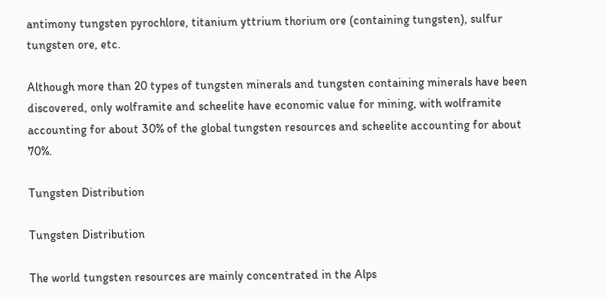antimony tungsten pyrochlore, titanium yttrium thorium ore (containing tungsten), sulfur tungsten ore, etc.

Although more than 20 types of tungsten minerals and tungsten containing minerals have been discovered, only wolframite and scheelite have economic value for mining, with wolframite accounting for about 30% of the global tungsten resources and scheelite accounting for about 70%.

Tungsten Distribution

Tungsten Distribution

The world tungsten resources are mainly concentrated in the Alps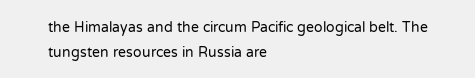the Himalayas and the circum Pacific geological belt. The tungsten resources in Russia are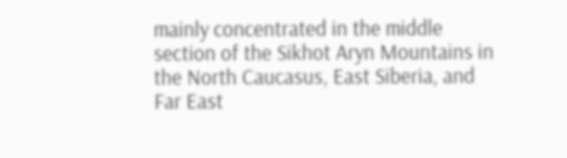mainly concentrated in the middle section of the Sikhot Aryn Mountains in the North Caucasus, East Siberia, and Far East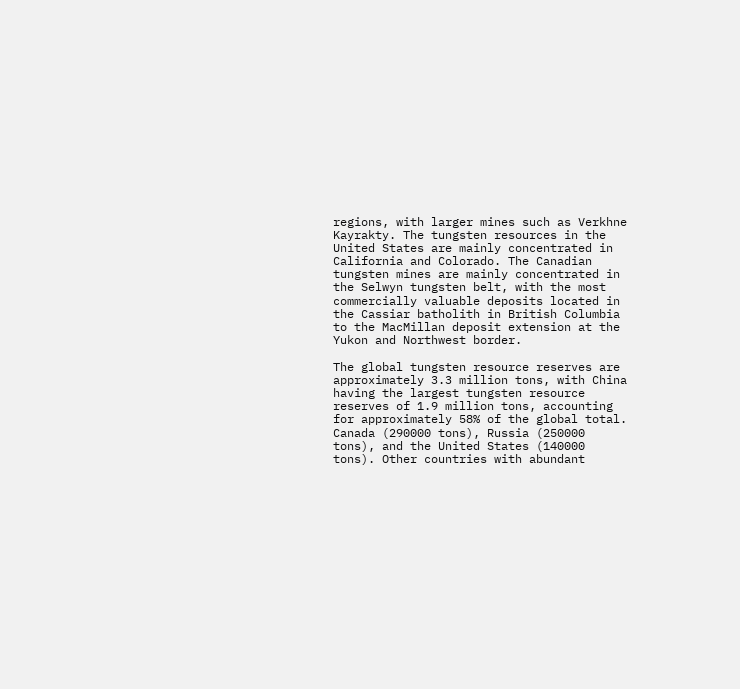regions, with larger mines such as Verkhne Kayrakty. The tungsten resources in the United States are mainly concentrated in California and Colorado. The Canadian tungsten mines are mainly concentrated in the Selwyn tungsten belt, with the most commercially valuable deposits located in the Cassiar batholith in British Columbia to the MacMillan deposit extension at the Yukon and Northwest border.

The global tungsten resource reserves are approximately 3.3 million tons, with China having the largest tungsten resource reserves of 1.9 million tons, accounting for approximately 58% of the global total. Canada (290000 tons), Russia (250000 tons), and the United States (140000 tons). Other countries with abundant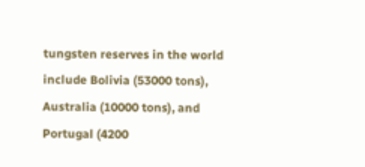tungsten reserves in the world include Bolivia (53000 tons), Australia (10000 tons), and Portugal (4200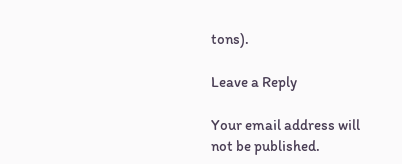tons).

Leave a Reply

Your email address will not be published.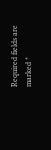Required fields are marked *